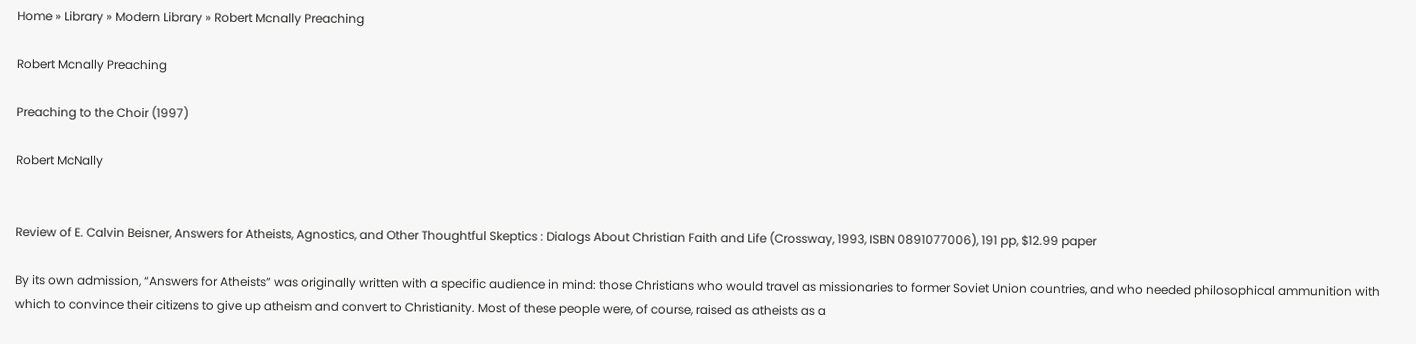Home » Library » Modern Library » Robert Mcnally Preaching

Robert Mcnally Preaching

Preaching to the Choir (1997)

Robert McNally


Review of E. Calvin Beisner, Answers for Atheists, Agnostics, and Other Thoughtful Skeptics : Dialogs About Christian Faith and Life (Crossway, 1993, ISBN 0891077006), 191 pp, $12.99 paper

By its own admission, “Answers for Atheists” was originally written with a specific audience in mind: those Christians who would travel as missionaries to former Soviet Union countries, and who needed philosophical ammunition with which to convince their citizens to give up atheism and convert to Christianity. Most of these people were, of course, raised as atheists as a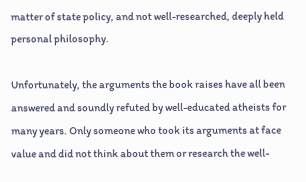matter of state policy, and not well-researched, deeply held personal philosophy.

Unfortunately, the arguments the book raises have all been answered and soundly refuted by well-educated atheists for many years. Only someone who took its arguments at face value and did not think about them or research the well-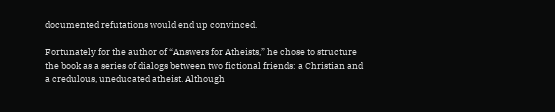documented refutations would end up convinced.

Fortunately for the author of “Answers for Atheists,” he chose to structure the book as a series of dialogs between two fictional friends: a Christian and a credulous, uneducated atheist. Although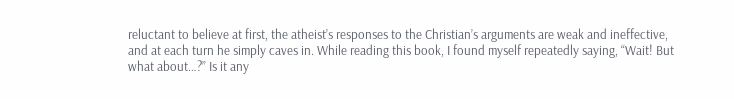reluctant to believe at first, the atheist’s responses to the Christian’s arguments are weak and ineffective, and at each turn he simply caves in. While reading this book, I found myself repeatedly saying, “Wait! But what about…?” Is it any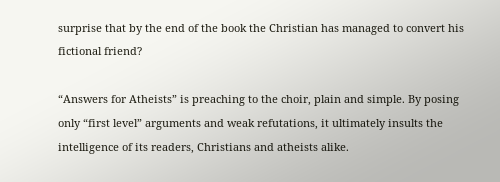surprise that by the end of the book the Christian has managed to convert his fictional friend?

“Answers for Atheists” is preaching to the choir, plain and simple. By posing only “first level” arguments and weak refutations, it ultimately insults the intelligence of its readers, Christians and atheists alike.